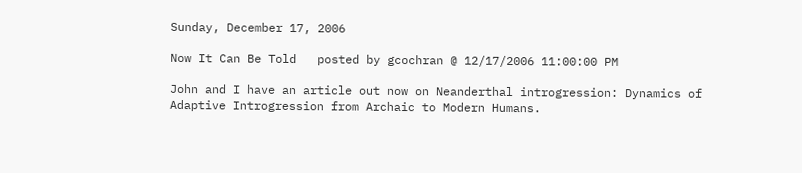Sunday, December 17, 2006

Now It Can Be Told   posted by gcochran @ 12/17/2006 11:00:00 PM

John and I have an article out now on Neanderthal introgression: Dynamics of Adaptive Introgression from Archaic to Modern Humans.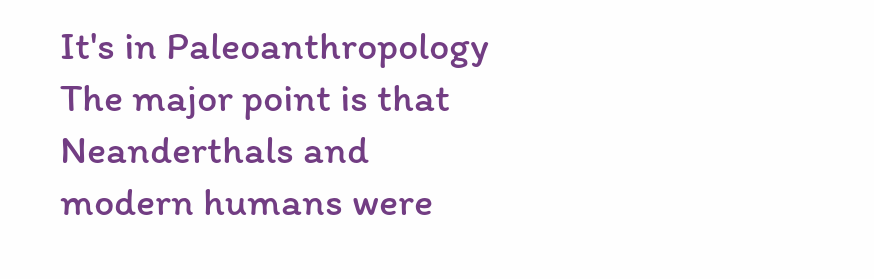It's in Paleoanthropology
The major point is that Neanderthals and modern humans were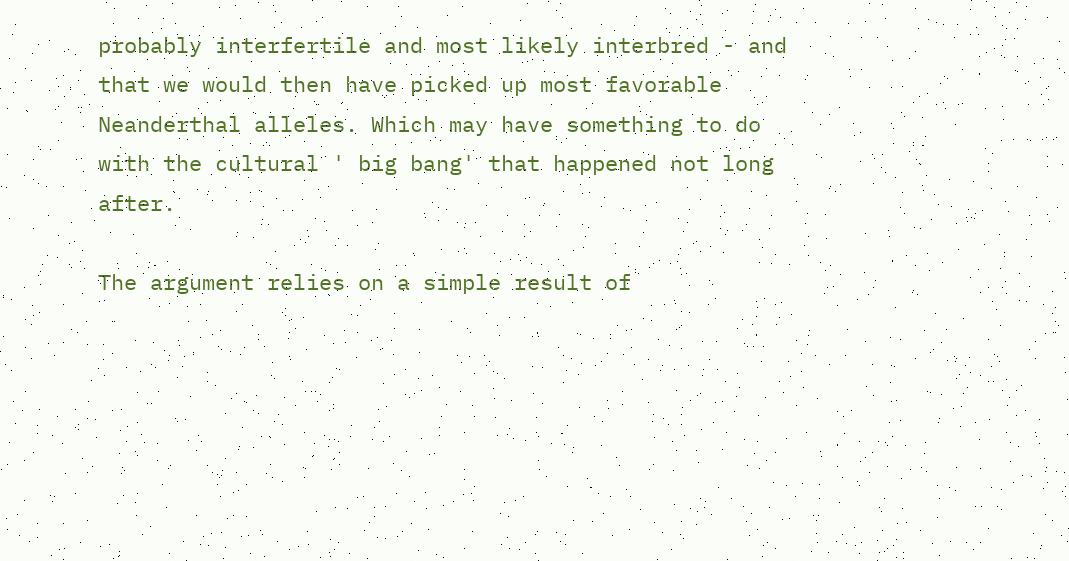probably interfertile and most likely interbred - and that we would then have picked up most favorable Neanderthal alleles. Which may have something to do with the cultural ' big bang' that happened not long after.

The argument relies on a simple result of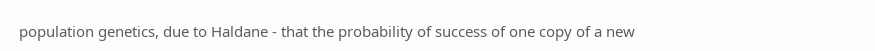population genetics, due to Haldane - that the probability of success of one copy of a new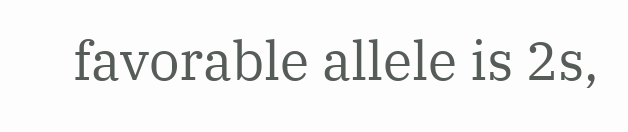favorable allele is 2s,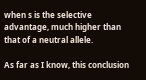when s is the selective advantage, much higher than that of a neutral allele.

As far as I know, this conclusion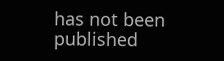has not been published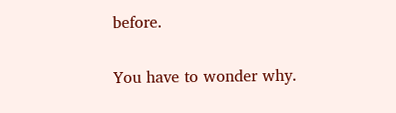before.

You have to wonder why.